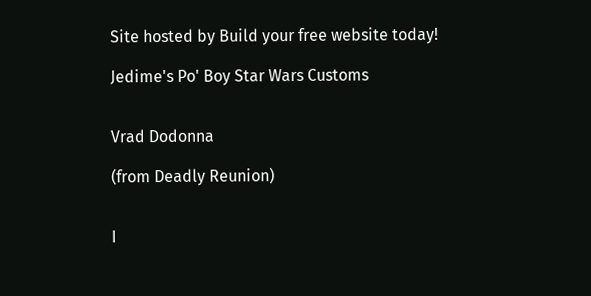Site hosted by Build your free website today!

Jedime's Po' Boy Star Wars Customs


Vrad Dodonna

(from Deadly Reunion)


I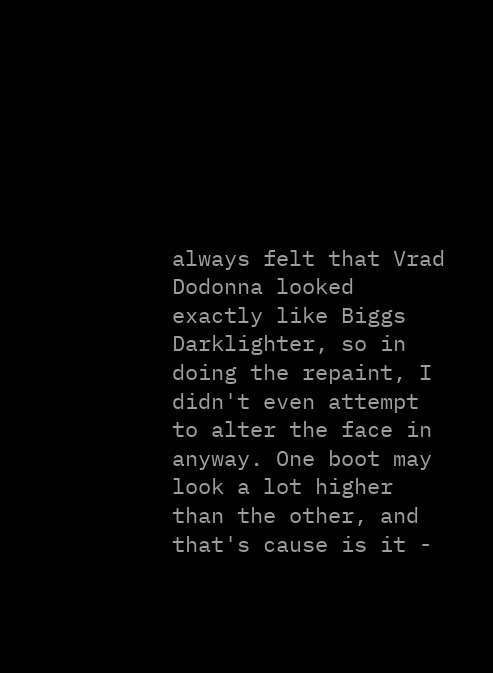always felt that Vrad Dodonna looked exactly like Biggs Darklighter, so in doing the repaint, I didn't even attempt to alter the face in anyway. One boot may look a lot higher than the other, and that's cause is it -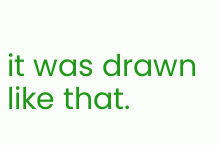it was drawn like that.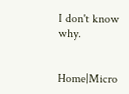I don't know why.


Home|Micro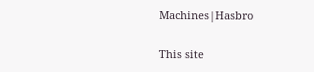Machines|Hasbro


This site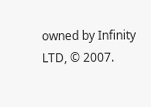owned by Infinity LTD, © 2007.